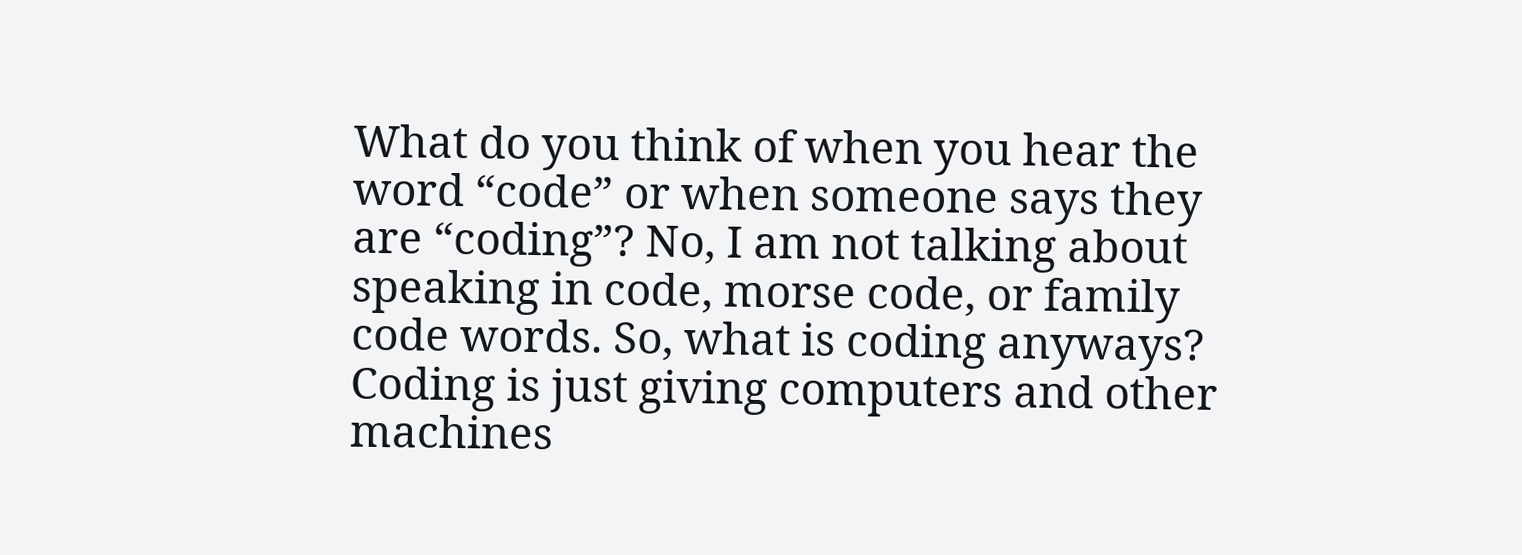What do you think of when you hear the word “code” or when someone says they are “coding”? No, I am not talking about speaking in code, morse code, or family code words. So, what is coding anyways? Coding is just giving computers and other machines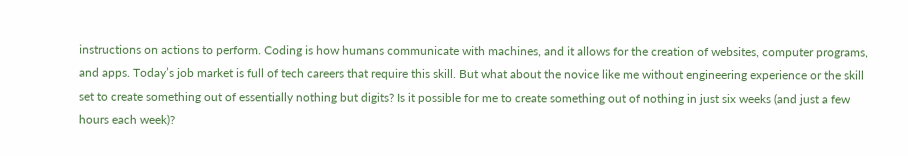instructions on actions to perform. Coding is how humans communicate with machines, and it allows for the creation of websites, computer programs, and apps. Today’s job market is full of tech careers that require this skill. But what about the novice like me without engineering experience or the skill set to create something out of essentially nothing but digits? Is it possible for me to create something out of nothing in just six weeks (and just a few hours each week)?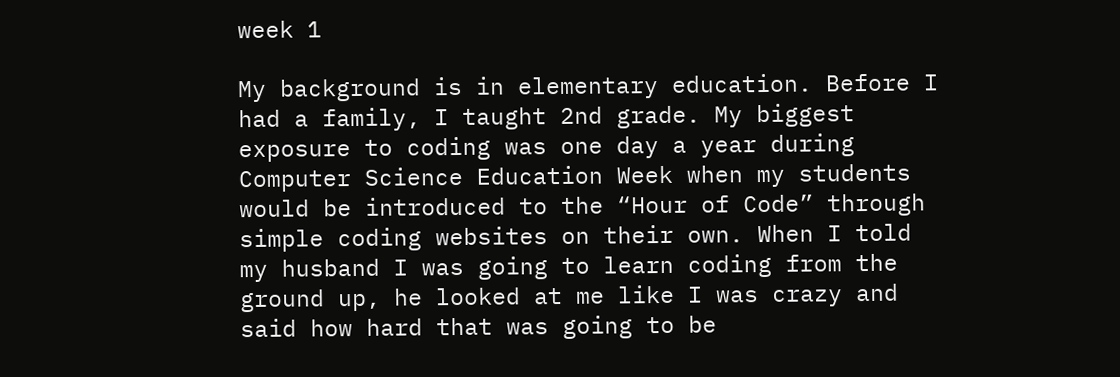week 1

My background is in elementary education. Before I had a family, I taught 2nd grade. My biggest exposure to coding was one day a year during Computer Science Education Week when my students would be introduced to the “Hour of Code” through simple coding websites on their own. When I told my husband I was going to learn coding from the ground up, he looked at me like I was crazy and said how hard that was going to be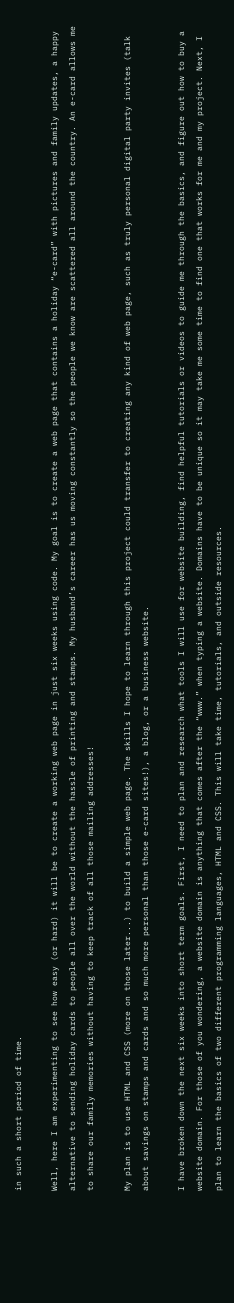in such a short period of time.

Well, here I am experimenting to see how easy (or hard) it will be to create a working web page in just six weeks using code. My goal is to create a web page that contains a holiday “e-card” with pictures and family updates, a happy alternative to sending holiday cards to people all over the world without the hassle of printing and stamps. My husband’s career has us moving constantly so the people we know are scattered all around the country. An e-card allows me to share our family memories without having to keep track of all those mailing addresses!

My plan is to use HTML and CSS (more on those later...) to build a simple web page. The skills I hope to learn through this project could transfer to creating any kind of web page, such as truly personal digital party invites (talk about savings on stamps and cards and so much more personal than those e-card sites!), a blog, or a business website.

I have broken down the next six weeks into short term goals. First, I need to plan and research what tools I will use for website building, find helpful tutorials or videos to guide me through the basics, and figure out how to buy a website domain. For those of you wondering, a website domain is anything that comes after the “www.” when typing a website. Domains have to be unique so it may take me some time to find one that works for me and my project. Next, I plan to learn the basics of two different programming languages, HTML and CSS. This will take time, tutorials, and outside resources.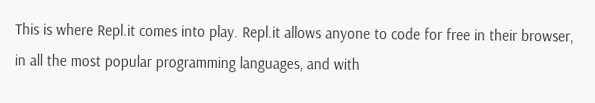This is where Repl.it comes into play. Repl.it allows anyone to code for free in their browser, in all the most popular programming languages, and with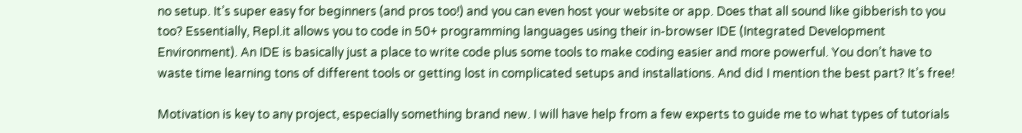no setup. It’s super easy for beginners (and pros too!) and you can even host your website or app. Does that all sound like gibberish to you too? Essentially, Repl.it allows you to code in 50+ programming languages using their in-browser IDE (Integrated Development Environment). An IDE is basically just a place to write code plus some tools to make coding easier and more powerful. You don’t have to waste time learning tons of different tools or getting lost in complicated setups and installations. And did I mention the best part? It’s free!

Motivation is key to any project, especially something brand new. I will have help from a few experts to guide me to what types of tutorials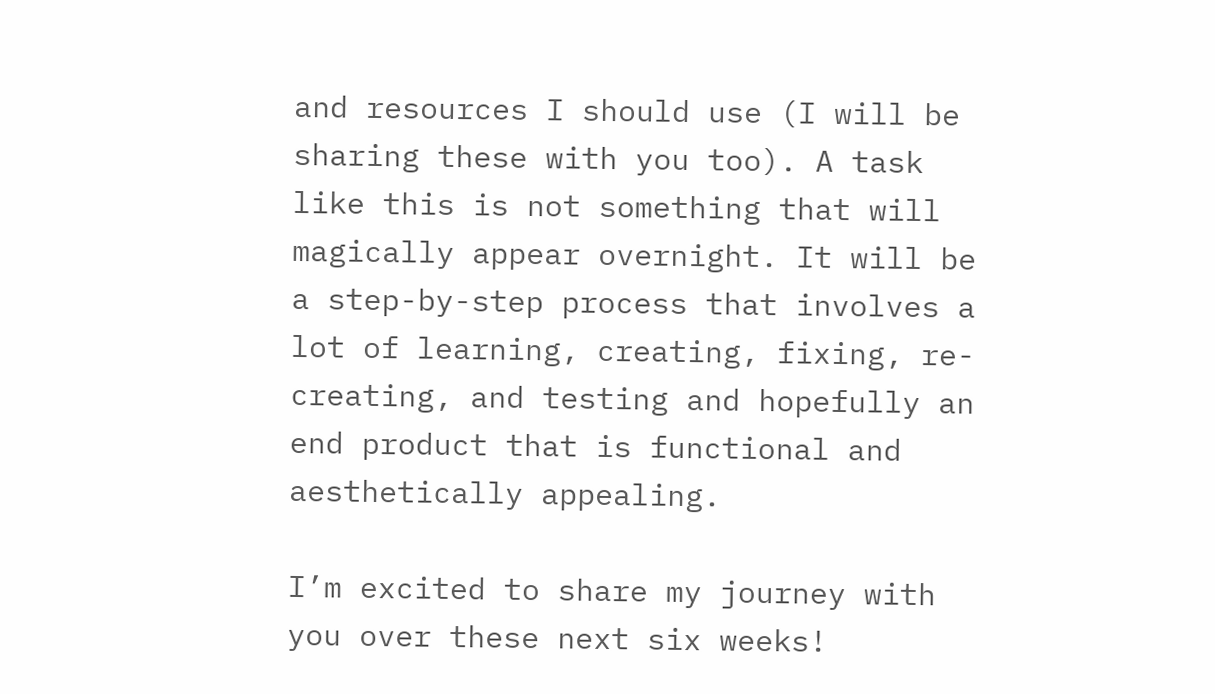and resources I should use (I will be sharing these with you too). A task like this is not something that will magically appear overnight. It will be a step-by-step process that involves a lot of learning, creating, fixing, re-creating, and testing and hopefully an end product that is functional and aesthetically appealing.

I’m excited to share my journey with you over these next six weeks!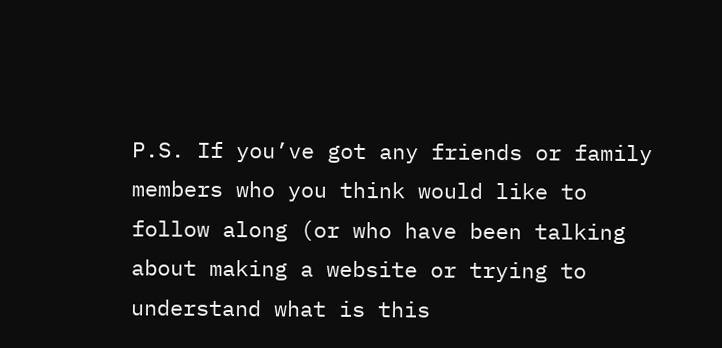P.S. If you’ve got any friends or family members who you think would like to follow along (or who have been talking about making a website or trying to understand what is this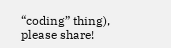“coding” thing), please share!